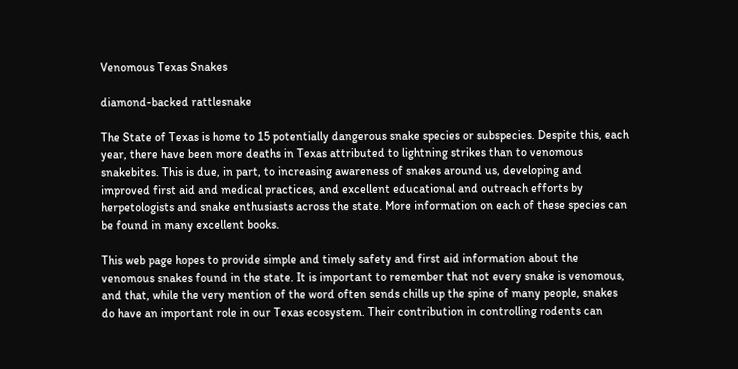Venomous Texas Snakes

diamond-backed rattlesnake

The State of Texas is home to 15 potentially dangerous snake species or subspecies. Despite this, each year, there have been more deaths in Texas attributed to lightning strikes than to venomous snakebites. This is due, in part, to increasing awareness of snakes around us, developing and improved first aid and medical practices, and excellent educational and outreach efforts by herpetologists and snake enthusiasts across the state. More information on each of these species can be found in many excellent books.

This web page hopes to provide simple and timely safety and first aid information about the venomous snakes found in the state. It is important to remember that not every snake is venomous, and that, while the very mention of the word often sends chills up the spine of many people, snakes do have an important role in our Texas ecosystem. Their contribution in controlling rodents can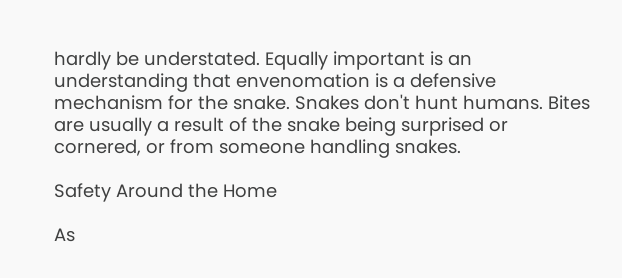hardly be understated. Equally important is an understanding that envenomation is a defensive mechanism for the snake. Snakes don't hunt humans. Bites are usually a result of the snake being surprised or cornered, or from someone handling snakes.

Safety Around the Home

As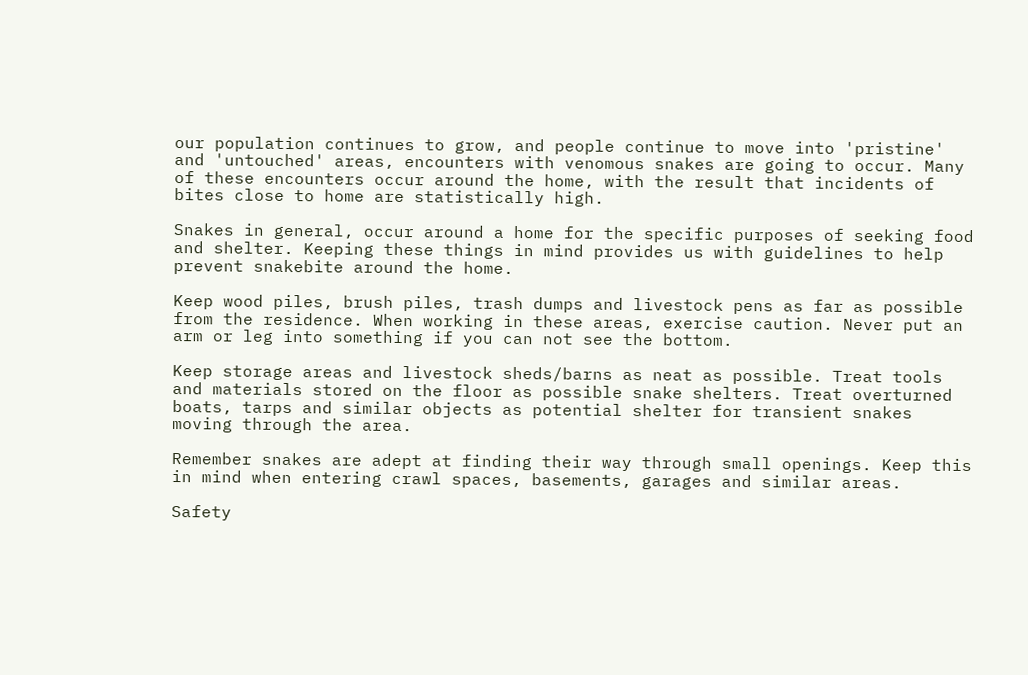our population continues to grow, and people continue to move into 'pristine' and 'untouched' areas, encounters with venomous snakes are going to occur. Many of these encounters occur around the home, with the result that incidents of bites close to home are statistically high.

Snakes in general, occur around a home for the specific purposes of seeking food and shelter. Keeping these things in mind provides us with guidelines to help prevent snakebite around the home.

Keep wood piles, brush piles, trash dumps and livestock pens as far as possible from the residence. When working in these areas, exercise caution. Never put an arm or leg into something if you can not see the bottom.

Keep storage areas and livestock sheds/barns as neat as possible. Treat tools and materials stored on the floor as possible snake shelters. Treat overturned boats, tarps and similar objects as potential shelter for transient snakes moving through the area.

Remember snakes are adept at finding their way through small openings. Keep this in mind when entering crawl spaces, basements, garages and similar areas.

Safety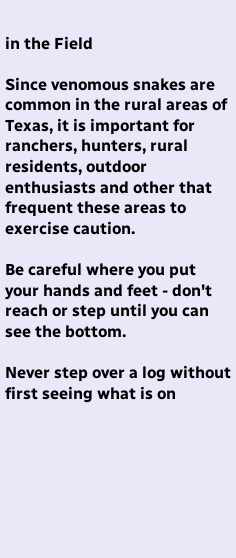in the Field

Since venomous snakes are common in the rural areas of Texas, it is important for ranchers, hunters, rural residents, outdoor enthusiasts and other that frequent these areas to exercise caution.

Be careful where you put your hands and feet - don't reach or step until you can see the bottom.

Never step over a log without first seeing what is on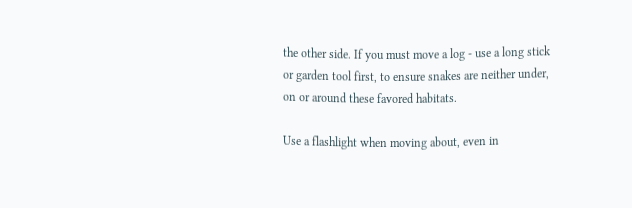the other side. If you must move a log - use a long stick or garden tool first, to ensure snakes are neither under, on or around these favored habitats.

Use a flashlight when moving about, even in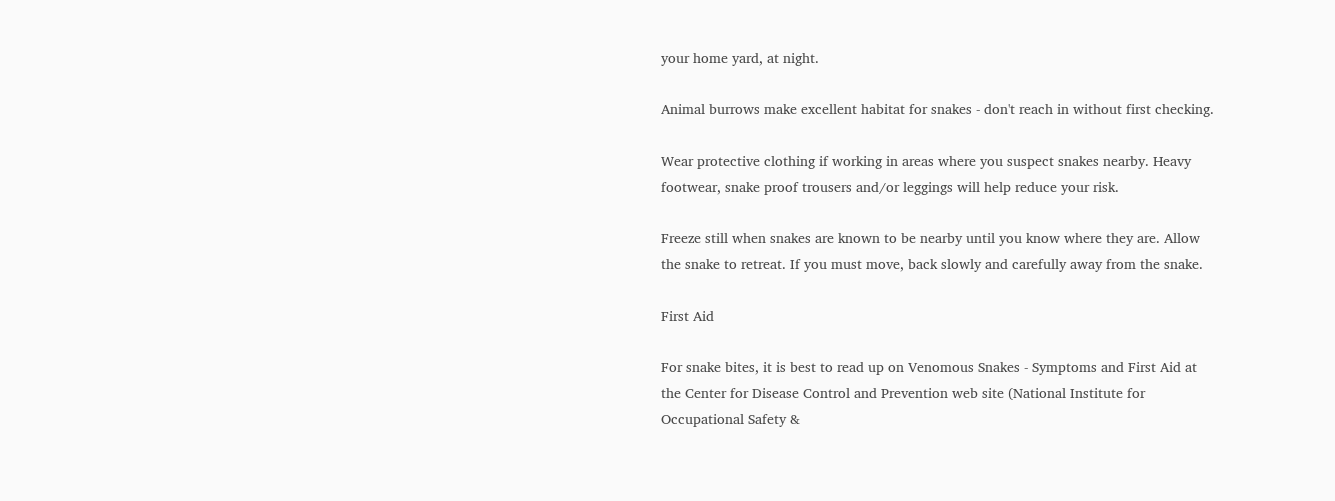your home yard, at night.

Animal burrows make excellent habitat for snakes - don't reach in without first checking.

Wear protective clothing if working in areas where you suspect snakes nearby. Heavy footwear, snake proof trousers and/or leggings will help reduce your risk.

Freeze still when snakes are known to be nearby until you know where they are. Allow the snake to retreat. If you must move, back slowly and carefully away from the snake.

First Aid

For snake bites, it is best to read up on Venomous Snakes - Symptoms and First Aid at the Center for Disease Control and Prevention web site (National Institute for Occupational Safety &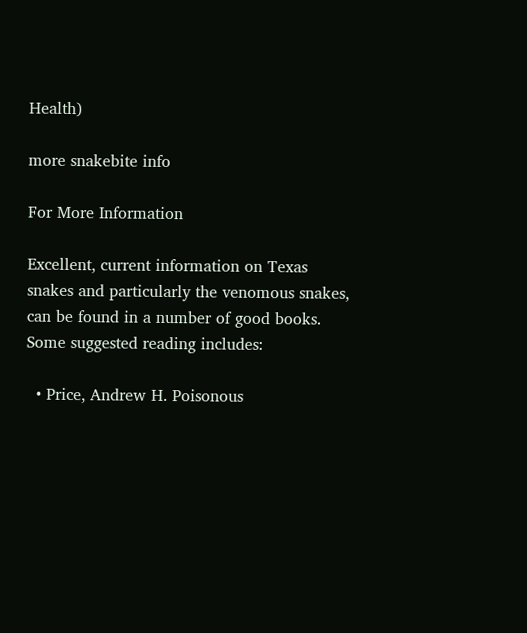Health)

more snakebite info

For More Information

Excellent, current information on Texas snakes and particularly the venomous snakes, can be found in a number of good books. Some suggested reading includes:

  • Price, Andrew H. Poisonous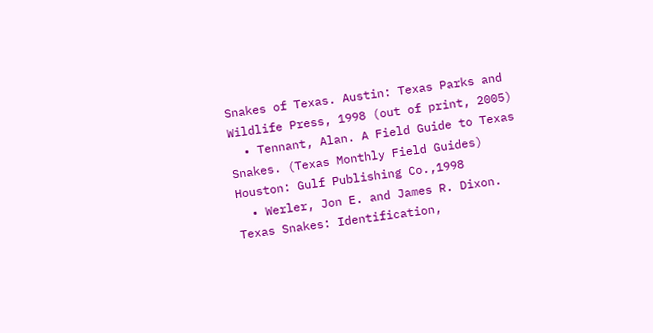Snakes of Texas. Austin: Texas Parks and Wildlife Press, 1998 (out of print, 2005)
  • Tennant, Alan. A Field Guide to Texas Snakes. (Texas Monthly Field Guides) Houston: Gulf Publishing Co.,1998
  • Werler, Jon E. and James R. Dixon. Texas Snakes: Identification,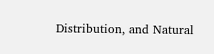Distribution, and Natural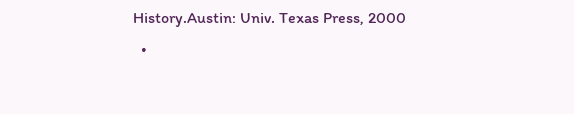History.Austin: Univ. Texas Press, 2000
  •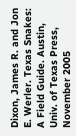Dixon, James R. and Jon E. Werler. Texas Snakes: A Field Guide. Austin, Univ. of Texas Press, November 2005